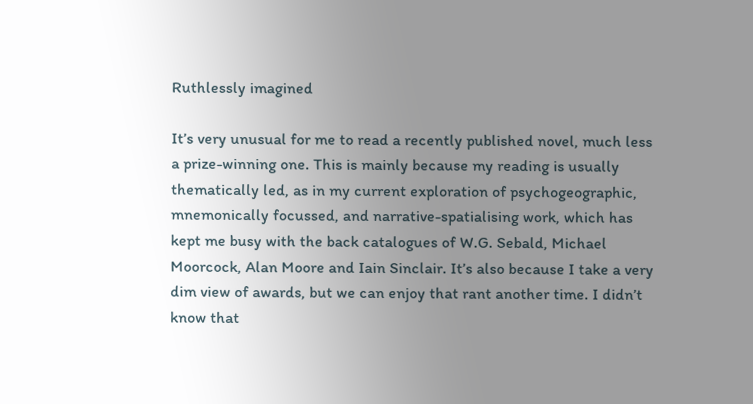Ruthlessly imagined

It’s very unusual for me to read a recently published novel, much less a prize-winning one. This is mainly because my reading is usually thematically led, as in my current exploration of psychogeographic, mnemonically focussed, and narrative-spatialising work, which has kept me busy with the back catalogues of W.G. Sebald, Michael Moorcock, Alan Moore and Iain Sinclair. It’s also because I take a very dim view of awards, but we can enjoy that rant another time. I didn’t know that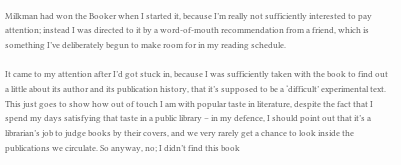Milkman had won the Booker when I started it, because I’m really not sufficiently interested to pay attention; instead I was directed to it by a word-of-mouth recommendation from a friend, which is something I’ve deliberately begun to make room for in my reading schedule.

It came to my attention after I’d got stuck in, because I was sufficiently taken with the book to find out a little about its author and its publication history, that it’s supposed to be a ‘difficult’ experimental text. This just goes to show how out of touch I am with popular taste in literature, despite the fact that I spend my days satisfying that taste in a public library – in my defence, I should point out that it’s a librarian’s job to judge books by their covers, and we very rarely get a chance to look inside the publications we circulate. So anyway, no; I didn’t find this book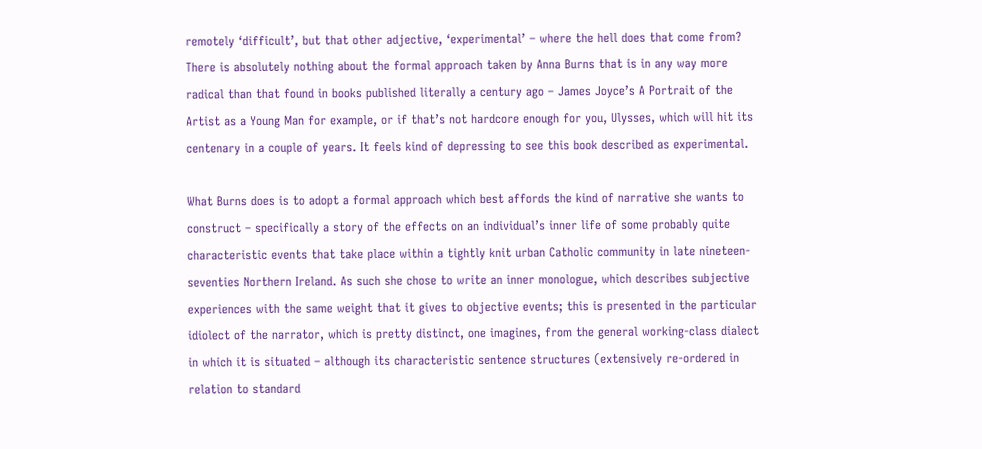remotely ‘difficult’, but that other adjective, ‘experimental’ – where the hell does that come from? There is absolutely nothing about the formal approach taken by Anna Burns that is in any way more radical than that found in books published literally a century ago – James Joyce’s A Portrait of the Artist as a Young Man for example, or if that’s not hardcore enough for you, Ulysses, which will hit its centenary in a couple of years. It feels kind of depressing to see this book described as experimental.

What Burns does is to adopt a formal approach which best affords the kind of narrative she wants to construct – specifically a story of the effects on an individual’s inner life of some probably quite characteristic events that take place within a tightly knit urban Catholic community in late nineteen-seventies Northern Ireland. As such she chose to write an inner monologue, which describes subjective experiences with the same weight that it gives to objective events; this is presented in the particular idiolect of the narrator, which is pretty distinct, one imagines, from the general working-class dialect in which it is situated – although its characteristic sentence structures (extensively re-ordered in relation to standard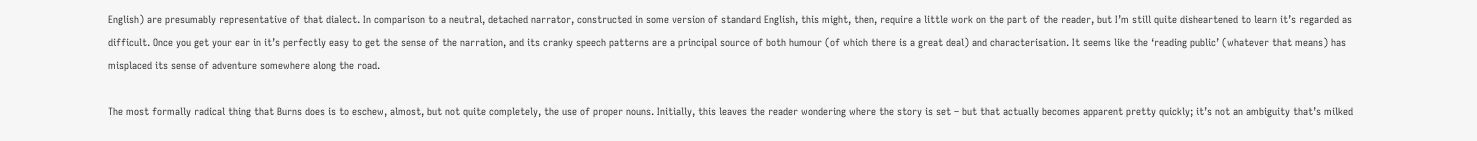English) are presumably representative of that dialect. In comparison to a neutral, detached narrator, constructed in some version of standard English, this might, then, require a little work on the part of the reader, but I’m still quite disheartened to learn it’s regarded as difficult. Once you get your ear in it’s perfectly easy to get the sense of the narration, and its cranky speech patterns are a principal source of both humour (of which there is a great deal) and characterisation. It seems like the ‘reading public’ (whatever that means) has misplaced its sense of adventure somewhere along the road.

The most formally radical thing that Burns does is to eschew, almost, but not quite completely, the use of proper nouns. Initially, this leaves the reader wondering where the story is set – but that actually becomes apparent pretty quickly; it’s not an ambiguity that’s milked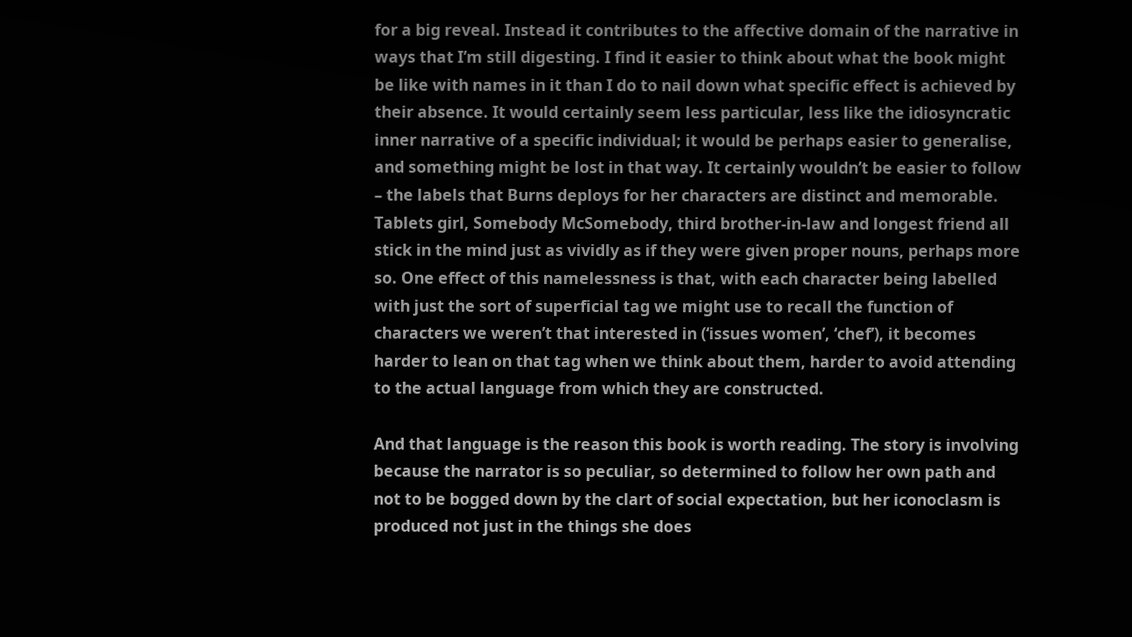for a big reveal. Instead it contributes to the affective domain of the narrative in ways that I’m still digesting. I find it easier to think about what the book might be like with names in it than I do to nail down what specific effect is achieved by their absence. It would certainly seem less particular, less like the idiosyncratic inner narrative of a specific individual; it would be perhaps easier to generalise, and something might be lost in that way. It certainly wouldn’t be easier to follow – the labels that Burns deploys for her characters are distinct and memorable. Tablets girl, Somebody McSomebody, third brother-in-law and longest friend all stick in the mind just as vividly as if they were given proper nouns, perhaps more so. One effect of this namelessness is that, with each character being labelled with just the sort of superficial tag we might use to recall the function of characters we weren’t that interested in (‘issues women’, ‘chef’), it becomes harder to lean on that tag when we think about them, harder to avoid attending to the actual language from which they are constructed.

And that language is the reason this book is worth reading. The story is involving because the narrator is so peculiar, so determined to follow her own path and not to be bogged down by the clart of social expectation, but her iconoclasm is produced not just in the things she does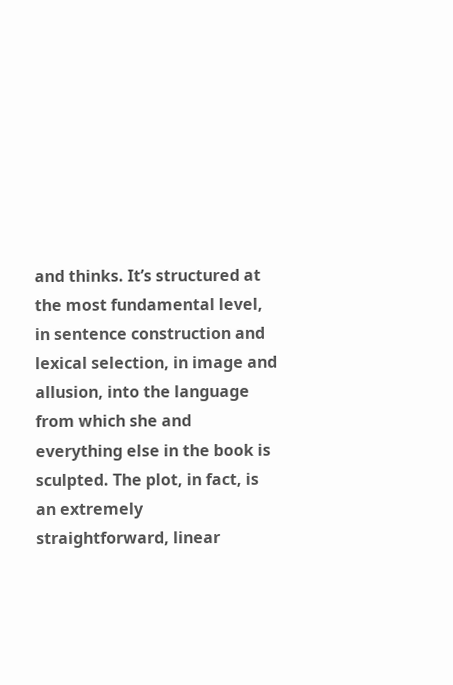and thinks. It’s structured at the most fundamental level, in sentence construction and lexical selection, in image and allusion, into the language from which she and everything else in the book is sculpted. The plot, in fact, is an extremely straightforward, linear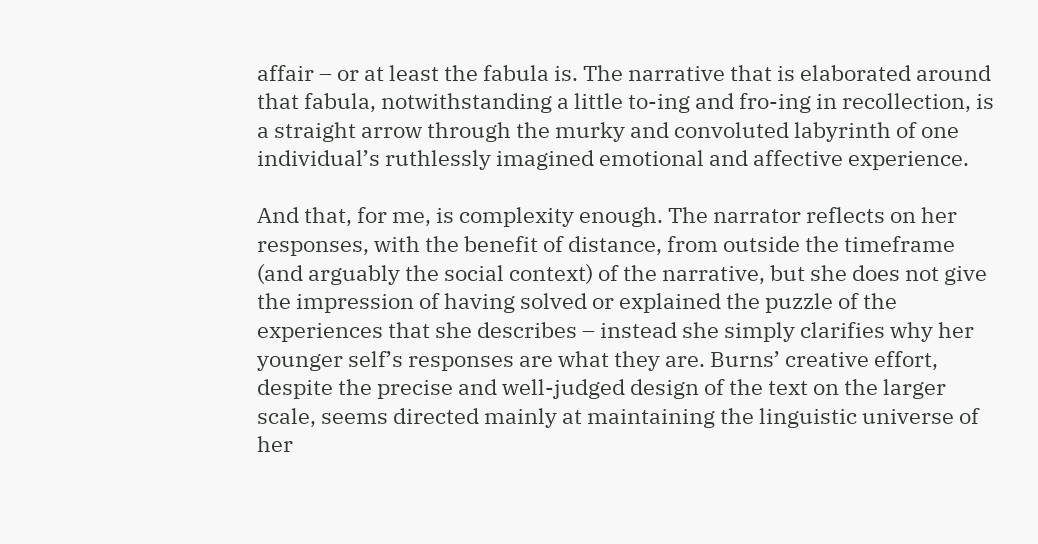affair – or at least the fabula is. The narrative that is elaborated around that fabula, notwithstanding a little to-ing and fro-ing in recollection, is a straight arrow through the murky and convoluted labyrinth of one individual’s ruthlessly imagined emotional and affective experience.

And that, for me, is complexity enough. The narrator reflects on her responses, with the benefit of distance, from outside the timeframe (and arguably the social context) of the narrative, but she does not give the impression of having solved or explained the puzzle of the experiences that she describes – instead she simply clarifies why her younger self’s responses are what they are. Burns’ creative effort, despite the precise and well-judged design of the text on the larger scale, seems directed mainly at maintaining the linguistic universe of her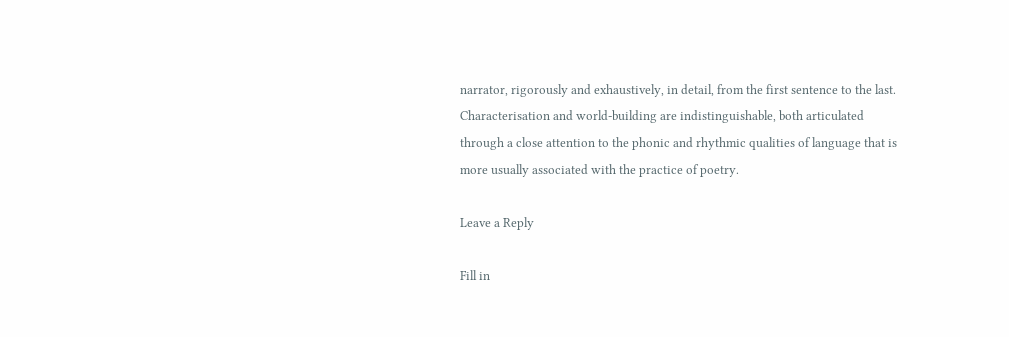narrator, rigorously and exhaustively, in detail, from the first sentence to the last. Characterisation and world-building are indistinguishable, both articulated through a close attention to the phonic and rhythmic qualities of language that is more usually associated with the practice of poetry.

Leave a Reply

Fill in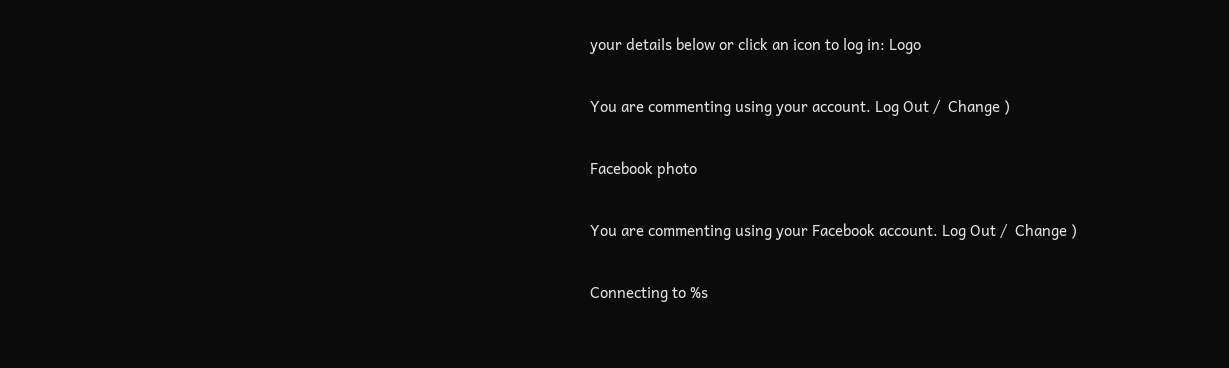your details below or click an icon to log in: Logo

You are commenting using your account. Log Out /  Change )

Facebook photo

You are commenting using your Facebook account. Log Out /  Change )

Connecting to %s